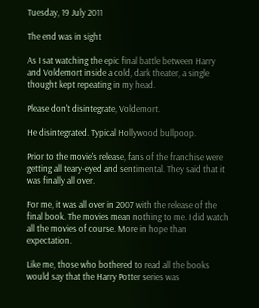Tuesday, 19 July 2011

The end was in sight

As I sat watching the epic final battle between Harry and Voldemort inside a cold, dark theater, a single thought kept repeating in my head.

Please don't disintegrate, Voldemort.

He disintegrated. Typical Hollywood bullpoop.

Prior to the movie's release, fans of the franchise were getting all teary-eyed and sentimental. They said that it was finally all over.

For me, it was all over in 2007 with the release of the final book. The movies mean nothing to me. I did watch all the movies of course. More in hope than expectation.

Like me, those who bothered to read all the books would say that the Harry Potter series was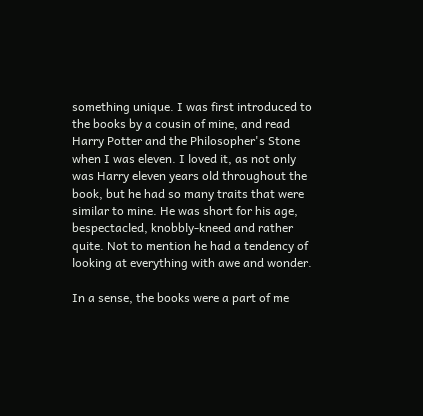something unique. I was first introduced to the books by a cousin of mine, and read Harry Potter and the Philosopher's Stone when I was eleven. I loved it, as not only was Harry eleven years old throughout the book, but he had so many traits that were similar to mine. He was short for his age, bespectacled, knobbly-kneed and rather quite. Not to mention he had a tendency of looking at everything with awe and wonder.

In a sense, the books were a part of me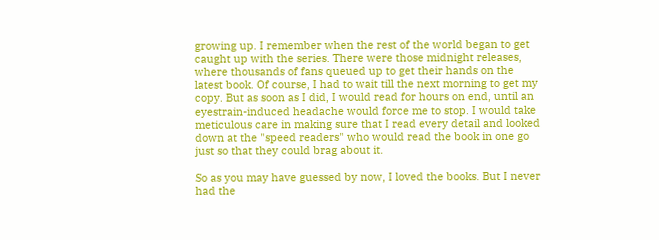growing up. I remember when the rest of the world began to get caught up with the series. There were those midnight releases, where thousands of fans queued up to get their hands on the latest book. Of course, I had to wait till the next morning to get my copy. But as soon as I did, I would read for hours on end, until an eyestrain-induced headache would force me to stop. I would take meticulous care in making sure that I read every detail and looked down at the "speed readers" who would read the book in one go just so that they could brag about it.

So as you may have guessed by now, I loved the books. But I never had the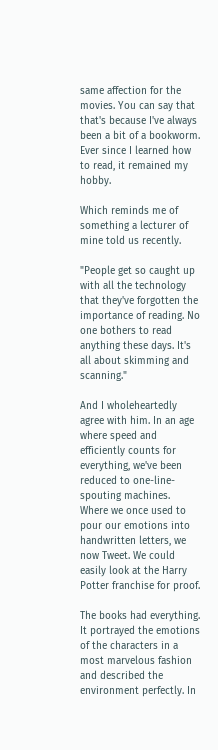same affection for the movies. You can say that that's because I've always been a bit of a bookworm. Ever since I learned how to read, it remained my hobby.

Which reminds me of something a lecturer of mine told us recently.

"People get so caught up with all the technology that they've forgotten the importance of reading. No one bothers to read anything these days. It's all about skimming and scanning."

And I wholeheartedly agree with him. In an age where speed and efficiently counts for everything, we've been reduced to one-line-spouting machines. Where we once used to pour our emotions into handwritten letters, we now Tweet. We could easily look at the Harry Potter franchise for proof.

The books had everything. It portrayed the emotions of the characters in a most marvelous fashion and described the environment perfectly. In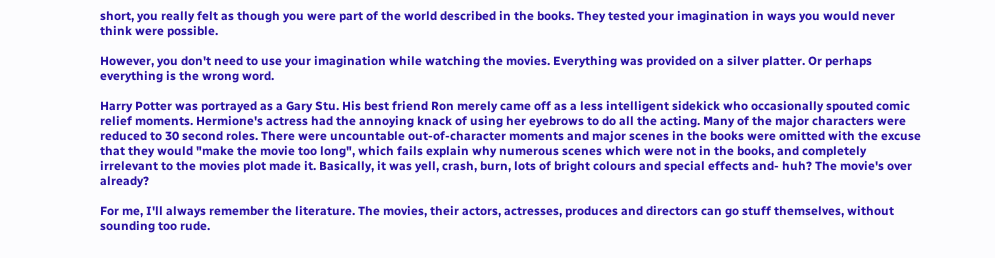short, you really felt as though you were part of the world described in the books. They tested your imagination in ways you would never think were possible.

However, you don't need to use your imagination while watching the movies. Everything was provided on a silver platter. Or perhaps everything is the wrong word.

Harry Potter was portrayed as a Gary Stu. His best friend Ron merely came off as a less intelligent sidekick who occasionally spouted comic relief moments. Hermione's actress had the annoying knack of using her eyebrows to do all the acting. Many of the major characters were reduced to 30 second roles. There were uncountable out-of-character moments and major scenes in the books were omitted with the excuse that they would "make the movie too long", which fails explain why numerous scenes which were not in the books, and completely irrelevant to the movies plot made it. Basically, it was yell, crash, burn, lots of bright colours and special effects and- huh? The movie's over already?

For me, I'll always remember the literature. The movies, their actors, actresses, produces and directors can go stuff themselves, without sounding too rude.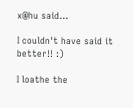x@hu said...

I couldn't have said it better!! :)

I loathe the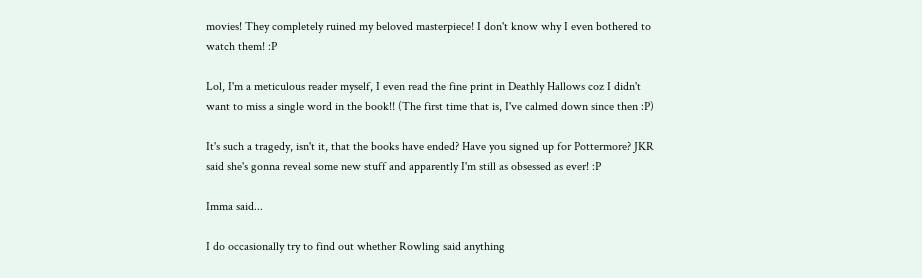movies! They completely ruined my beloved masterpiece! I don't know why I even bothered to watch them! :P

Lol, I'm a meticulous reader myself, I even read the fine print in Deathly Hallows coz I didn't want to miss a single word in the book!! (The first time that is, I've calmed down since then :P)

It's such a tragedy, isn't it, that the books have ended? Have you signed up for Pottermore? JKR said she's gonna reveal some new stuff and apparently I'm still as obsessed as ever! :P

Imma said...

I do occasionally try to find out whether Rowling said anything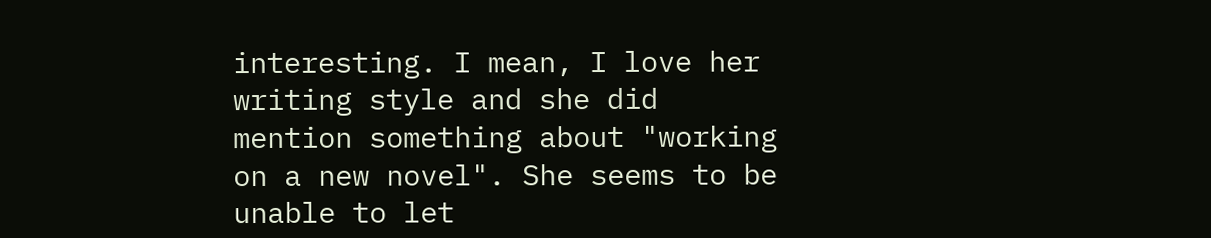interesting. I mean, I love her writing style and she did mention something about "working on a new novel". She seems to be unable to let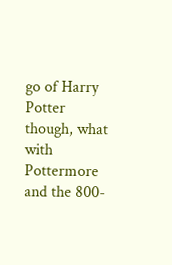go of Harry Potter though, what with Pottermore and the 800-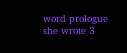word prologue she wrote 3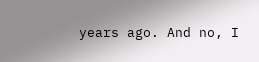years ago. And no, I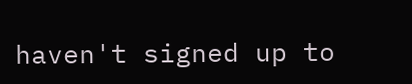haven't signed up to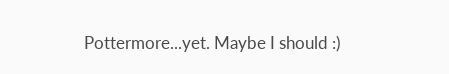Pottermore...yet. Maybe I should :)